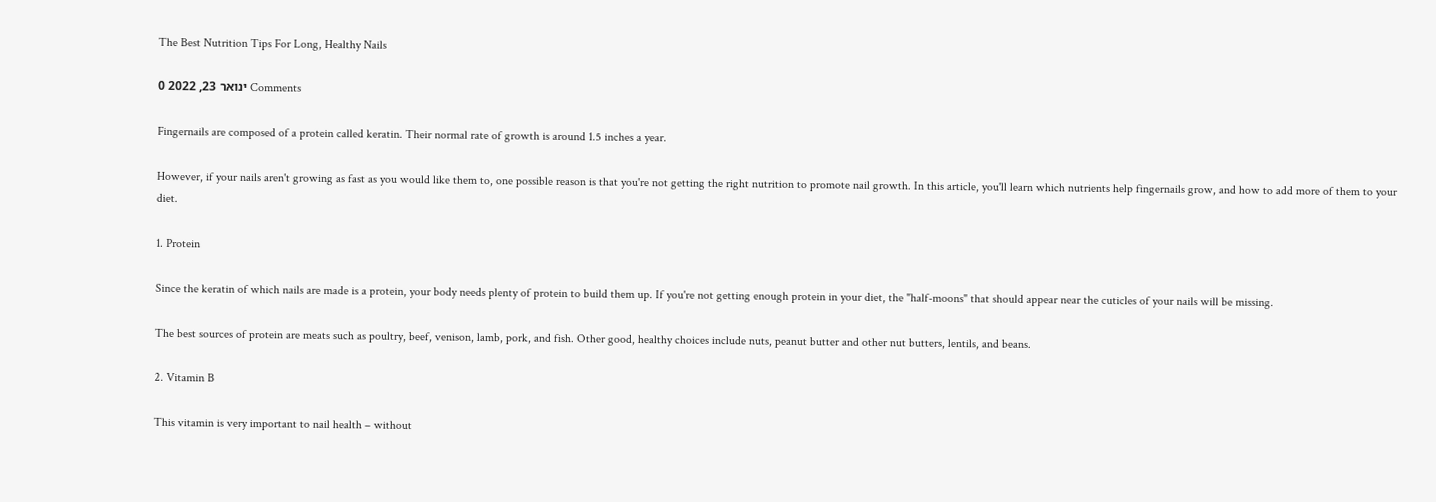The Best Nutrition Tips For Long, Healthy Nails

ינואר 23, 2022 0 Comments

Fingernails are composed of a protein called keratin. Their normal rate of growth is around 1.5 inches a year.

However, if your nails aren't growing as fast as you would like them to, one possible reason is that you're not getting the right nutrition to promote nail growth. In this article, you'll learn which nutrients help fingernails grow, and how to add more of them to your diet.

1. Protein

Since the keratin of which nails are made is a protein, your body needs plenty of protein to build them up. If you're not getting enough protein in your diet, the "half-moons" that should appear near the cuticles of your nails will be missing.

The best sources of protein are meats such as poultry, beef, venison, lamb, pork, and fish. Other good, healthy choices include nuts, peanut butter and other nut butters, lentils, and beans.

2. Vitamin B

This vitamin is very important to nail health – without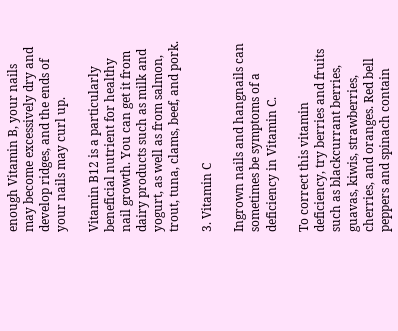enough Vitamin B, your nails may become excessively dry and develop ridges, and the ends of your nails may curl up.

Vitamin B12 is a particularly beneficial nutrient for healthy nail growth. You can get it from dairy products such as milk and yogurt, as well as from salmon, trout, tuna, clams, beef, and pork.

3. Vitamin C

Ingrown nails and hangnails can sometimes be symptoms of a deficiency in Vitamin C.

To correct this vitamin deficiency, try berries and fruits such as blackcurrant berries, guavas, kiwis, strawberries, cherries, and oranges. Red bell peppers and spinach contain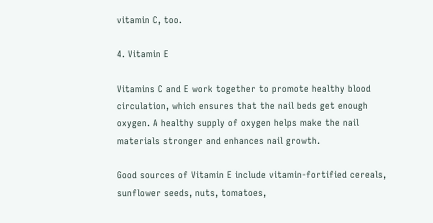vitamin C, too.

4. Vitamin E

Vitamins C and E work together to promote healthy blood circulation, which ensures that the nail beds get enough oxygen. A healthy supply of oxygen helps make the nail materials stronger and enhances nail growth.

Good sources of Vitamin E include vitamin-fortified cereals, sunflower seeds, nuts, tomatoes,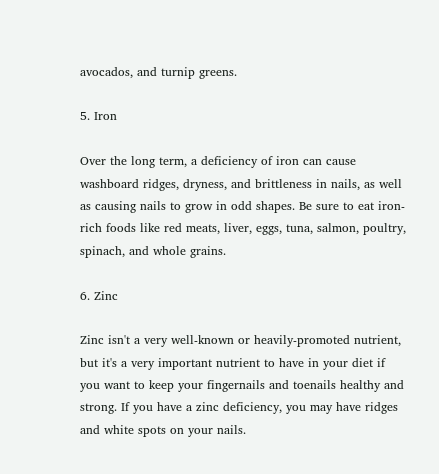avocados, and turnip greens.

5. Iron

Over the long term, a deficiency of iron can cause washboard ridges, dryness, and brittleness in nails, as well as causing nails to grow in odd shapes. Be sure to eat iron-rich foods like red meats, liver, eggs, tuna, salmon, poultry, spinach, and whole grains.

6. Zinc

Zinc isn't a very well-known or heavily-promoted nutrient, but it's a very important nutrient to have in your diet if you want to keep your fingernails and toenails healthy and strong. If you have a zinc deficiency, you may have ridges and white spots on your nails.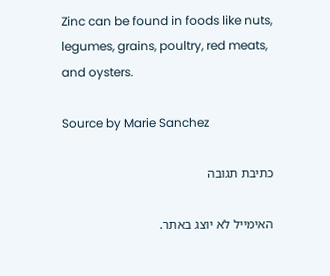Zinc can be found in foods like nuts, legumes, grains, poultry, red meats, and oysters.

Source by Marie Sanchez

כתיבת תגובה

האימייל לא יוצג באתר.